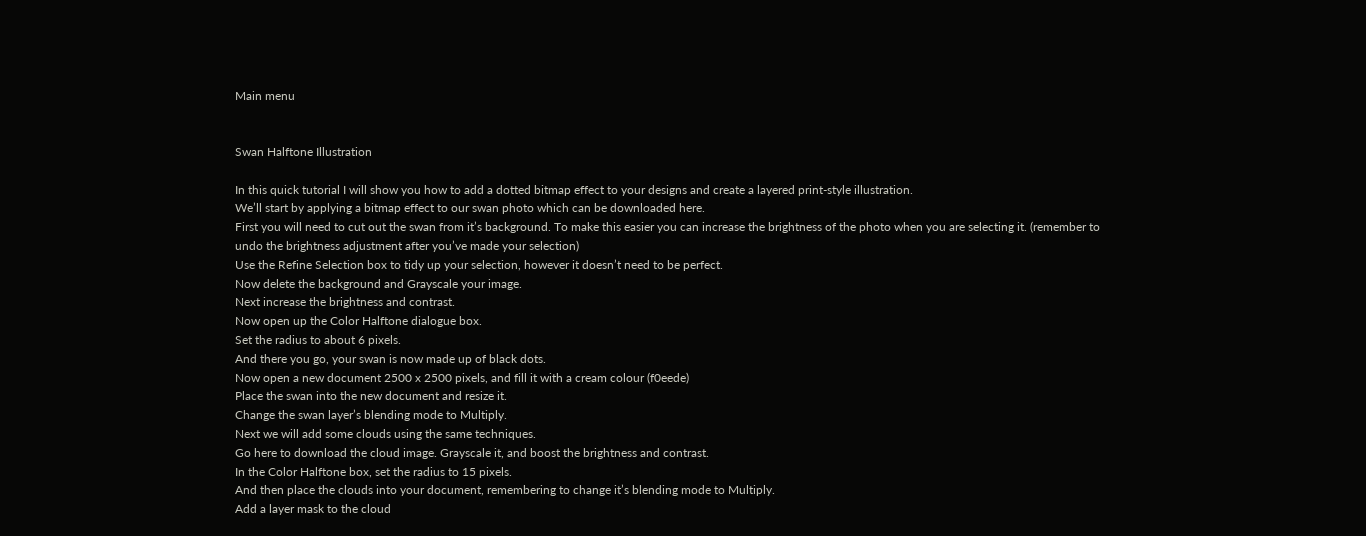Main menu


Swan Halftone Illustration

In this quick tutorial I will show you how to add a dotted bitmap effect to your designs and create a layered print-style illustration.
We’ll start by applying a bitmap effect to our swan photo which can be downloaded here.
First you will need to cut out the swan from it’s background. To make this easier you can increase the brightness of the photo when you are selecting it. (remember to undo the brightness adjustment after you’ve made your selection)
Use the Refine Selection box to tidy up your selection, however it doesn’t need to be perfect.
Now delete the background and Grayscale your image.
Next increase the brightness and contrast.
Now open up the Color Halftone dialogue box.
Set the radius to about 6 pixels.
And there you go, your swan is now made up of black dots.
Now open a new document 2500 x 2500 pixels, and fill it with a cream colour (f0eede)
Place the swan into the new document and resize it.
Change the swan layer’s blending mode to Multiply.
Next we will add some clouds using the same techniques.
Go here to download the cloud image. Grayscale it, and boost the brightness and contrast.
In the Color Halftone box, set the radius to 15 pixels.
And then place the clouds into your document, remembering to change it’s blending mode to Multiply.
Add a layer mask to the cloud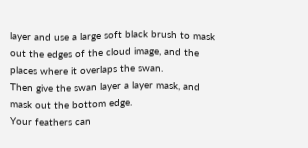layer and use a large soft black brush to mask out the edges of the cloud image, and the places where it overlaps the swan.
Then give the swan layer a layer mask, and mask out the bottom edge.
Your feathers can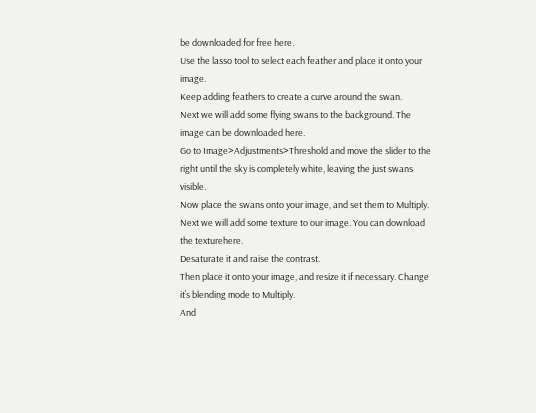be downloaded for free here.
Use the lasso tool to select each feather and place it onto your image.
Keep adding feathers to create a curve around the swan.
Next we will add some flying swans to the background. The image can be downloaded here.
Go to Image>Adjustments>Threshold and move the slider to the right until the sky is completely white, leaving the just swans visible.
Now place the swans onto your image, and set them to Multiply.
Next we will add some texture to our image. You can download the texturehere.
Desaturate it and raise the contrast.
Then place it onto your image, and resize it if necessary. Change it’s blending mode to Multiply.
And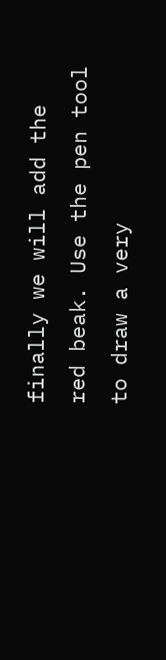finally we will add the red beak. Use the pen tool to draw a very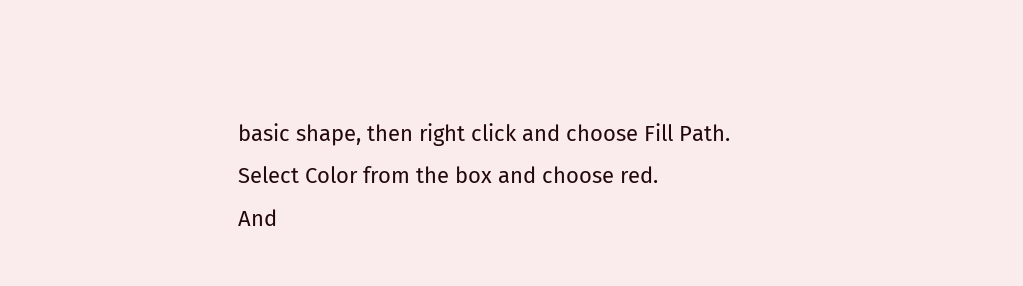basic shape, then right click and choose Fill Path.
Select Color from the box and choose red.
And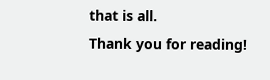that is all.
Thank you for reading!